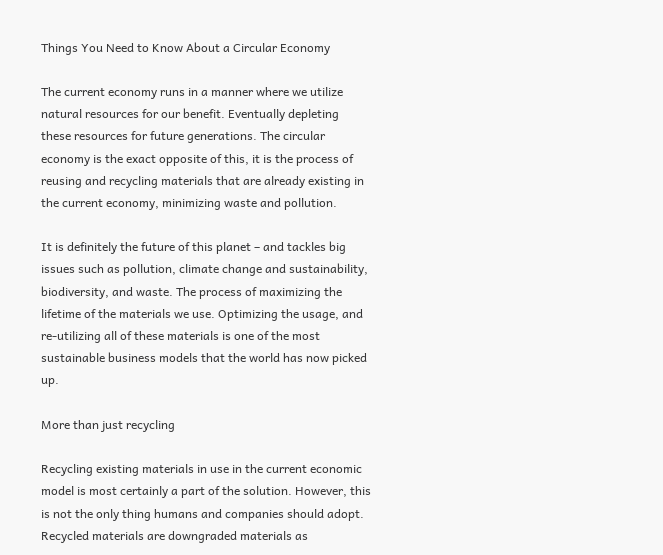Things You Need to Know About a Circular Economy

The current economy runs in a manner where we utilize natural resources for our benefit. Eventually depleting these resources for future generations. The circular economy is the exact opposite of this, it is the process of reusing and recycling materials that are already existing in the current economy, minimizing waste and pollution.

It is definitely the future of this planet – and tackles big issues such as pollution, climate change and sustainability, biodiversity, and waste. The process of maximizing the lifetime of the materials we use. Optimizing the usage, and re-utilizing all of these materials is one of the most sustainable business models that the world has now picked up.

More than just recycling

Recycling existing materials in use in the current economic model is most certainly a part of the solution. However, this is not the only thing humans and companies should adopt. Recycled materials are downgraded materials as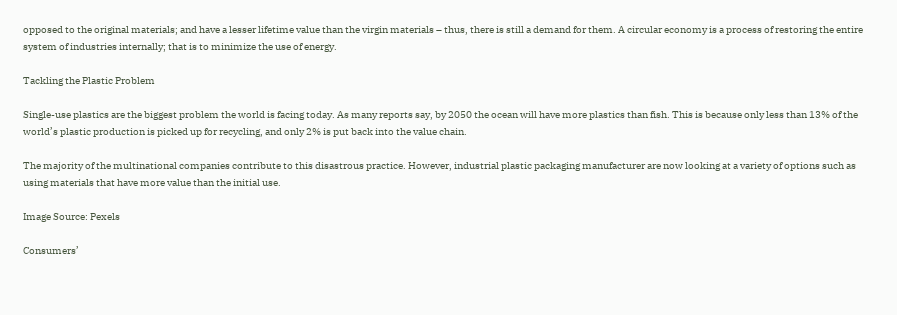opposed to the original materials; and have a lesser lifetime value than the virgin materials – thus, there is still a demand for them. A circular economy is a process of restoring the entire system of industries internally; that is to minimize the use of energy.

Tackling the Plastic Problem

Single-use plastics are the biggest problem the world is facing today. As many reports say, by 2050 the ocean will have more plastics than fish. This is because only less than 13% of the world’s plastic production is picked up for recycling, and only 2% is put back into the value chain.

The majority of the multinational companies contribute to this disastrous practice. However, industrial plastic packaging manufacturer are now looking at a variety of options such as using materials that have more value than the initial use.

Image Source: Pexels

Consumers’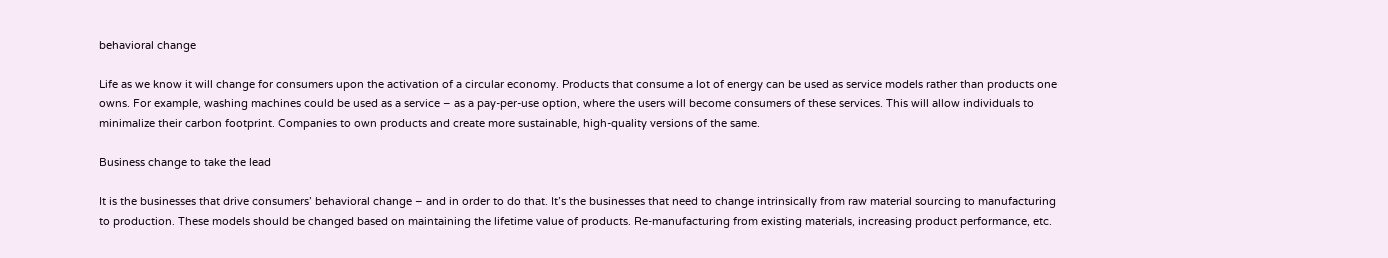behavioral change

Life as we know it will change for consumers upon the activation of a circular economy. Products that consume a lot of energy can be used as service models rather than products one owns. For example, washing machines could be used as a service – as a pay-per-use option, where the users will become consumers of these services. This will allow individuals to minimalize their carbon footprint. Companies to own products and create more sustainable, high-quality versions of the same.

Business change to take the lead

It is the businesses that drive consumers’ behavioral change – and in order to do that. It’s the businesses that need to change intrinsically from raw material sourcing to manufacturing to production. These models should be changed based on maintaining the lifetime value of products. Re-manufacturing from existing materials, increasing product performance, etc.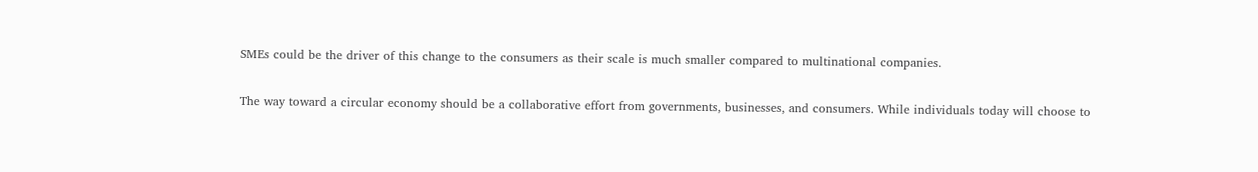SMEs could be the driver of this change to the consumers as their scale is much smaller compared to multinational companies.

The way toward a circular economy should be a collaborative effort from governments, businesses, and consumers. While individuals today will choose to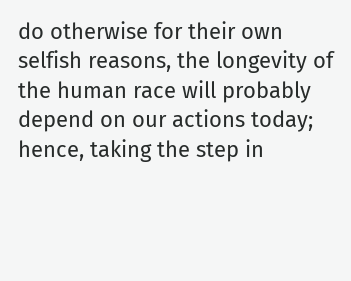do otherwise for their own selfish reasons, the longevity of the human race will probably depend on our actions today; hence, taking the step in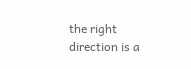the right direction is a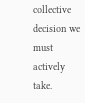collective decision we must actively take.